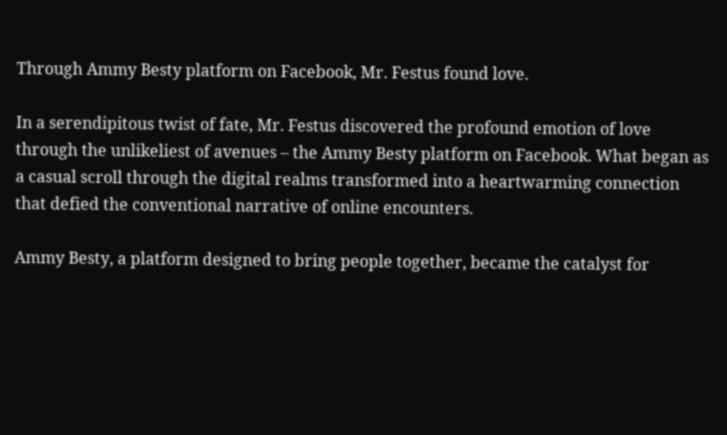Through Ammy Besty platform on Facebook, Mr. Festus found love.

In a serendipitous twist of fate, Mr. Festus discovered the profound emotion of love through the unlikeliest of avenues – the Ammy Besty platform on Facebook. What began as a casual scroll through the digital realms transformed into a heartwarming connection that defied the conventional narrative of online encounters.

Ammy Besty, a platform designed to bring people together, became the catalyst for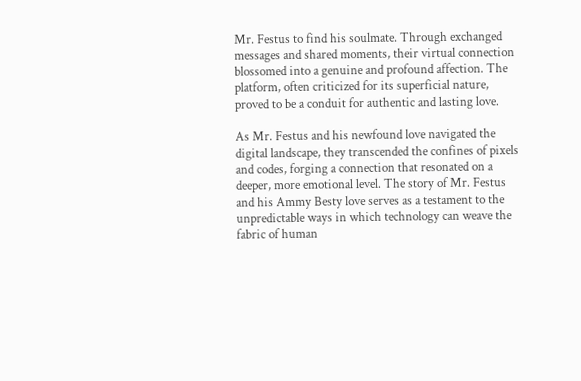Mr. Festus to find his soulmate. Through exchanged messages and shared moments, their virtual connection blossomed into a genuine and profound affection. The platform, often criticized for its superficial nature, proved to be a conduit for authentic and lasting love.

As Mr. Festus and his newfound love navigated the digital landscape, they transcended the confines of pixels and codes, forging a connection that resonated on a deeper, more emotional level. The story of Mr. Festus and his Ammy Besty love serves as a testament to the unpredictable ways in which technology can weave the fabric of human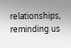relationships, reminding us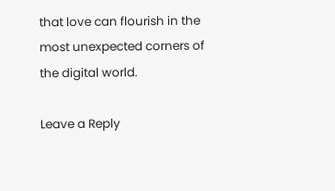that love can flourish in the most unexpected corners of the digital world.

Leave a Reply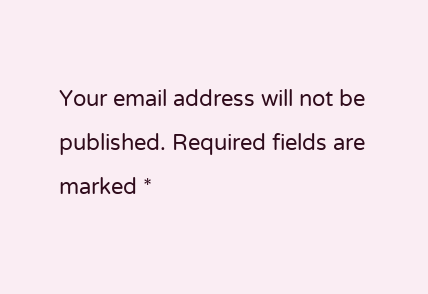Your email address will not be published. Required fields are marked *